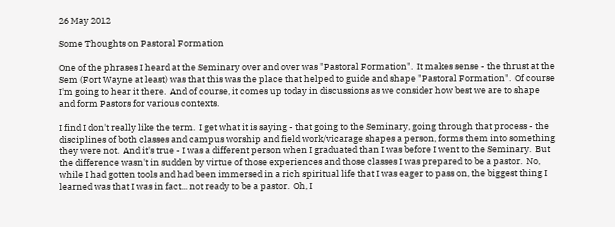26 May 2012

Some Thoughts on Pastoral Formation

One of the phrases I heard at the Seminary over and over was "Pastoral Formation".  It makes sense - the thrust at the Sem (Fort Wayne at least) was that this was the place that helped to guide and shape "Pastoral Formation".  Of course I'm going to hear it there.  And of course, it comes up today in discussions as we consider how best we are to shape and form Pastors for various contexts.

I find I don't really like the term.  I get what it is saying - that going to the Seminary, going through that process - the disciplines of both classes and campus worship and field work/vicarage shapes a person, forms them into something they were not.  And it's true - I was a different person when I graduated than I was before I went to the Seminary.  But the difference wasn't in sudden by virtue of those experiences and those classes I was prepared to be a pastor.  No, while I had gotten tools and had been immersed in a rich spiritual life that I was eager to pass on, the biggest thing I learned was that I was in fact... not ready to be a pastor.  Oh, I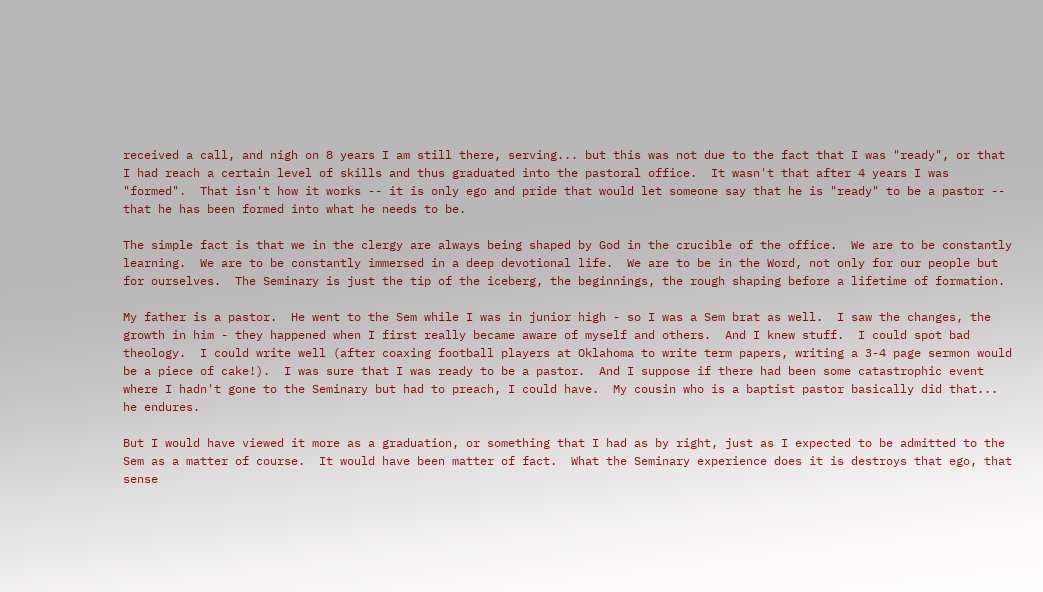received a call, and nigh on 8 years I am still there, serving... but this was not due to the fact that I was "ready", or that I had reach a certain level of skills and thus graduated into the pastoral office.  It wasn't that after 4 years I was "formed".  That isn't how it works -- it is only ego and pride that would let someone say that he is "ready" to be a pastor -- that he has been formed into what he needs to be.

The simple fact is that we in the clergy are always being shaped by God in the crucible of the office.  We are to be constantly learning.  We are to be constantly immersed in a deep devotional life.  We are to be in the Word, not only for our people but for ourselves.  The Seminary is just the tip of the iceberg, the beginnings, the rough shaping before a lifetime of formation.

My father is a pastor.  He went to the Sem while I was in junior high - so I was a Sem brat as well.  I saw the changes, the growth in him - they happened when I first really became aware of myself and others.  And I knew stuff.  I could spot bad theology.  I could write well (after coaxing football players at Oklahoma to write term papers, writing a 3-4 page sermon would be a piece of cake!).  I was sure that I was ready to be a pastor.  And I suppose if there had been some catastrophic event where I hadn't gone to the Seminary but had to preach, I could have.  My cousin who is a baptist pastor basically did that... he endures.

But I would have viewed it more as a graduation, or something that I had as by right, just as I expected to be admitted to the Sem as a matter of course.  It would have been matter of fact.  What the Seminary experience does it is destroys that ego, that sense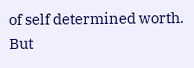of self determined worth.  But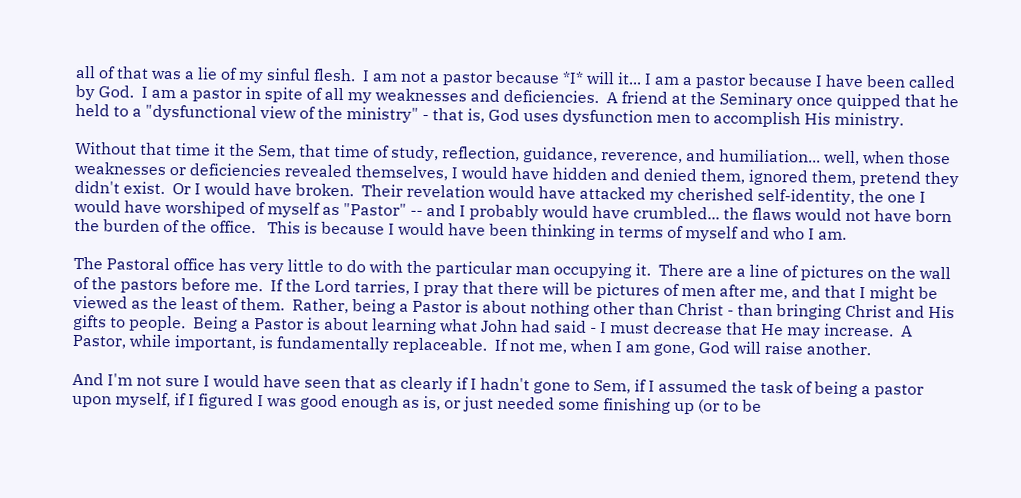all of that was a lie of my sinful flesh.  I am not a pastor because *I* will it... I am a pastor because I have been called by God.  I am a pastor in spite of all my weaknesses and deficiencies.  A friend at the Seminary once quipped that he held to a "dysfunctional view of the ministry" - that is, God uses dysfunction men to accomplish His ministry.

Without that time it the Sem, that time of study, reflection, guidance, reverence, and humiliation... well, when those weaknesses or deficiencies revealed themselves, I would have hidden and denied them, ignored them, pretend they didn't exist.  Or I would have broken.  Their revelation would have attacked my cherished self-identity, the one I would have worshiped of myself as "Pastor" -- and I probably would have crumbled... the flaws would not have born the burden of the office.   This is because I would have been thinking in terms of myself and who I am.

The Pastoral office has very little to do with the particular man occupying it.  There are a line of pictures on the wall of the pastors before me.  If the Lord tarries, I pray that there will be pictures of men after me, and that I might be viewed as the least of them.  Rather, being a Pastor is about nothing other than Christ - than bringing Christ and His gifts to people.  Being a Pastor is about learning what John had said - I must decrease that He may increase.  A Pastor, while important, is fundamentally replaceable.  If not me, when I am gone, God will raise another.

And I'm not sure I would have seen that as clearly if I hadn't gone to Sem, if I assumed the task of being a pastor upon myself, if I figured I was good enough as is, or just needed some finishing up (or to be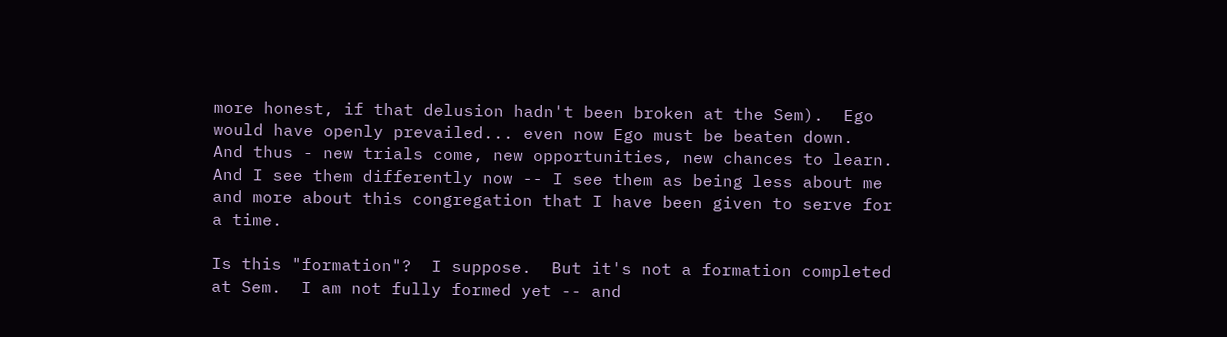more honest, if that delusion hadn't been broken at the Sem).  Ego would have openly prevailed... even now Ego must be beaten down.  And thus - new trials come, new opportunities, new chances to learn.  And I see them differently now -- I see them as being less about me and more about this congregation that I have been given to serve for a time.

Is this "formation"?  I suppose.  But it's not a formation completed at Sem.  I am not fully formed yet -- and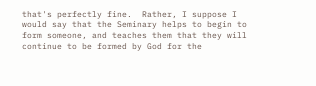that's perfectly fine.  Rather, I suppose I would say that the Seminary helps to begin to form someone, and teaches them that they will continue to be formed by God for the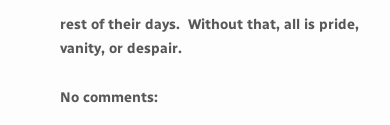rest of their days.  Without that, all is pride, vanity, or despair.

No comments: